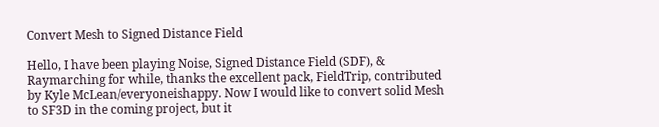Convert Mesh to Signed Distance Field

Hello, I have been playing Noise, Signed Distance Field (SDF), & Raymarching for while, thanks the excellent pack, FieldTrip, contributed by Kyle McLean/everyoneishappy. Now I would like to convert solid Mesh to SF3D in the coming project, but it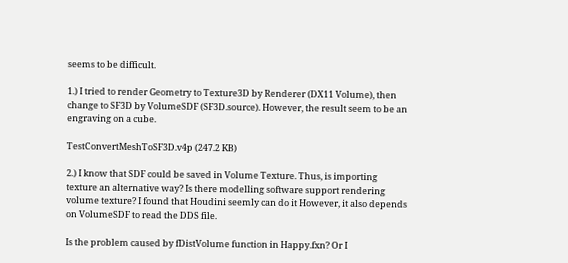seems to be difficult.

1.) I tried to render Geometry to Texture3D by Renderer (DX11 Volume), then change to SF3D by VolumeSDF (SF3D.source). However, the result seem to be an engraving on a cube.

TestConvertMeshToSF3D.v4p (247.2 KB)

2.) I know that SDF could be saved in Volume Texture. Thus, is importing texture an alternative way? Is there modelling software support rendering volume texture? I found that Houdini seemly can do it However, it also depends on VolumeSDF to read the DDS file.

Is the problem caused by fDistVolume function in Happy.fxn? Or I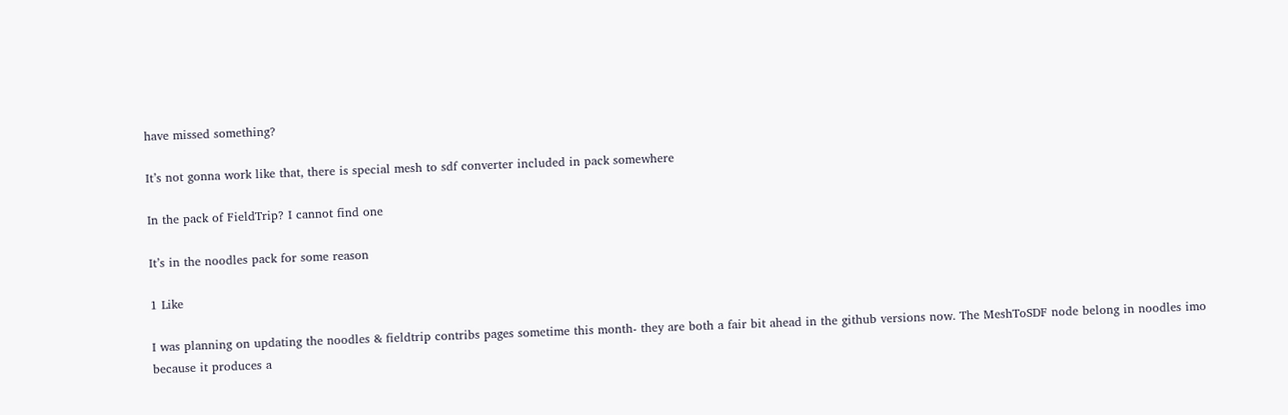have missed something?

It’s not gonna work like that, there is special mesh to sdf converter included in pack somewhere

In the pack of FieldTrip? I cannot find one

It’s in the noodles pack for some reason

1 Like

I was planning on updating the noodles & fieldtrip contribs pages sometime this month- they are both a fair bit ahead in the github versions now. The MeshToSDF node belong in noodles imo because it produces a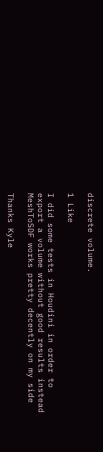discrete volume.

1 Like

I did some tests in Houdini in order to export a volume without good results instead MeshToSDF works pretty decently on my side

Thanks Kyle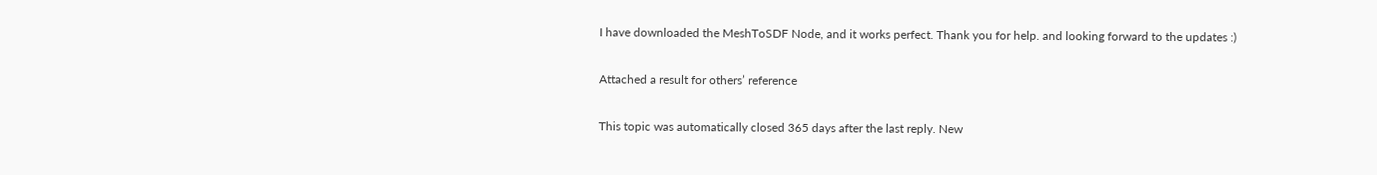I have downloaded the MeshToSDF Node, and it works perfect. Thank you for help. and looking forward to the updates :)

Attached a result for others’ reference

This topic was automatically closed 365 days after the last reply. New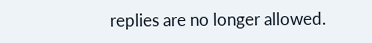replies are no longer allowed.